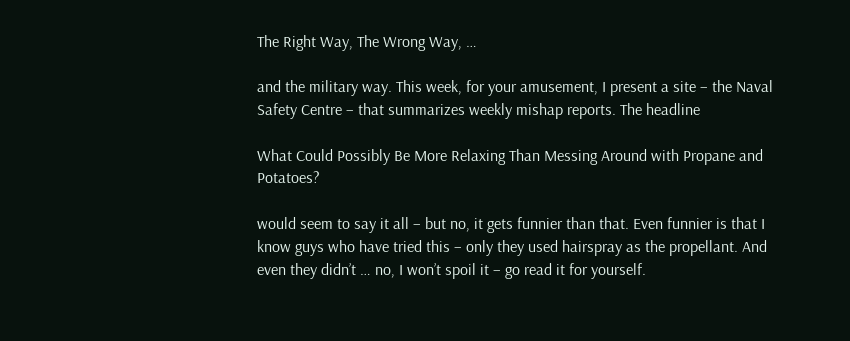The Right Way, The Wrong Way, …

and the military way. This week, for your amusement, I present a site – the Naval Safety Centre – that summarizes weekly mishap reports. The headline

What Could Possibly Be More Relaxing Than Messing Around with Propane and Potatoes?

would seem to say it all – but no, it gets funnier than that. Even funnier is that I know guys who have tried this – only they used hairspray as the propellant. And even they didn’t … no, I won’t spoil it – go read it for yourself.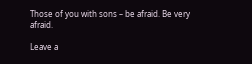Those of you with sons – be afraid. Be very afraid.

Leave a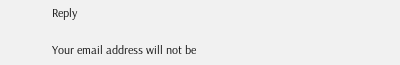Reply

Your email address will not be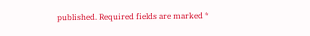published. Required fields are marked *